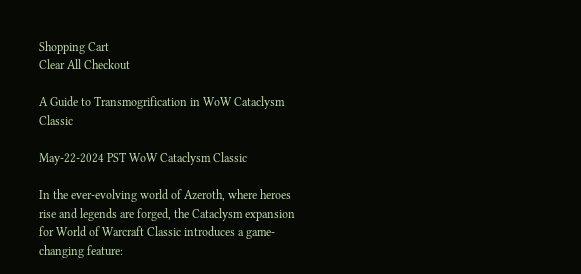Shopping Cart
Clear All Checkout

A Guide to Transmogrification in WoW Cataclysm Classic

May-22-2024 PST WoW Cataclysm Classic

In the ever-evolving world of Azeroth, where heroes rise and legends are forged, the Cataclysm expansion for World of Warcraft Classic introduces a game-changing feature: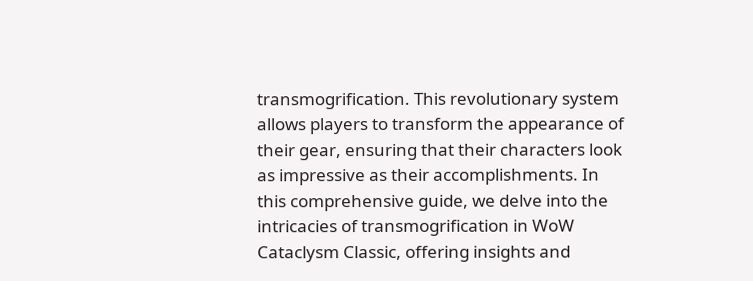transmogrification. This revolutionary system allows players to transform the appearance of their gear, ensuring that their characters look as impressive as their accomplishments. In this comprehensive guide, we delve into the intricacies of transmogrification in WoW Cataclysm Classic, offering insights and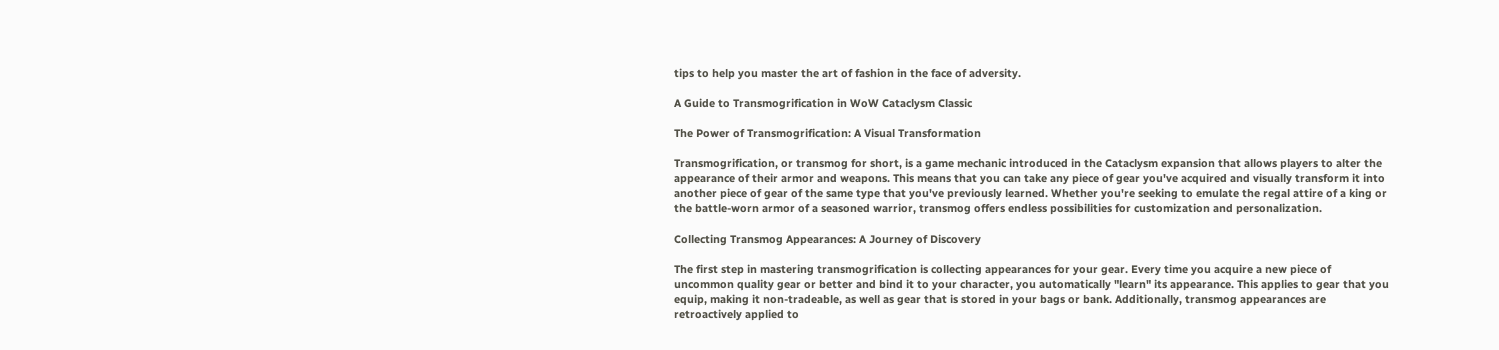tips to help you master the art of fashion in the face of adversity.

A Guide to Transmogrification in WoW Cataclysm Classic

The Power of Transmogrification: A Visual Transformation

Transmogrification, or transmog for short, is a game mechanic introduced in the Cataclysm expansion that allows players to alter the appearance of their armor and weapons. This means that you can take any piece of gear you've acquired and visually transform it into another piece of gear of the same type that you've previously learned. Whether you're seeking to emulate the regal attire of a king or the battle-worn armor of a seasoned warrior, transmog offers endless possibilities for customization and personalization.

Collecting Transmog Appearances: A Journey of Discovery

The first step in mastering transmogrification is collecting appearances for your gear. Every time you acquire a new piece of uncommon quality gear or better and bind it to your character, you automatically "learn" its appearance. This applies to gear that you equip, making it non-tradeable, as well as gear that is stored in your bags or bank. Additionally, transmog appearances are retroactively applied to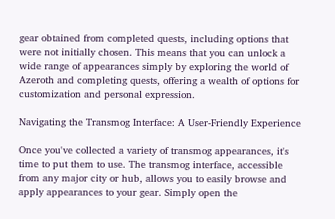gear obtained from completed quests, including options that were not initially chosen. This means that you can unlock a wide range of appearances simply by exploring the world of Azeroth and completing quests, offering a wealth of options for customization and personal expression.

Navigating the Transmog Interface: A User-Friendly Experience

Once you've collected a variety of transmog appearances, it's time to put them to use. The transmog interface, accessible from any major city or hub, allows you to easily browse and apply appearances to your gear. Simply open the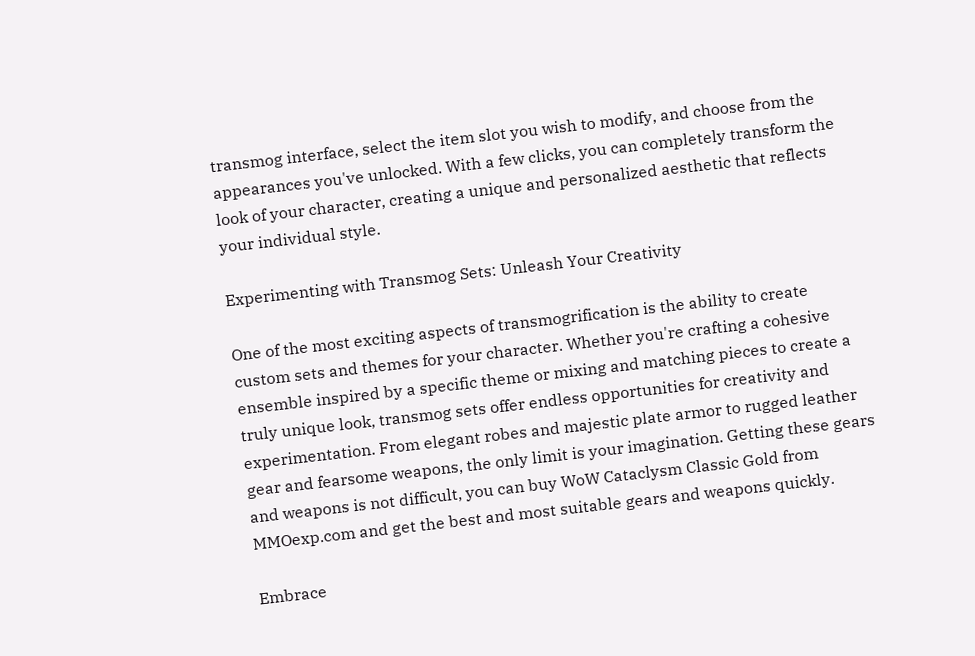transmog interface, select the item slot you wish to modify, and choose from the appearances you've unlocked. With a few clicks, you can completely transform the look of your character, creating a unique and personalized aesthetic that reflects your individual style.

Experimenting with Transmog Sets: Unleash Your Creativity

One of the most exciting aspects of transmogrification is the ability to create custom sets and themes for your character. Whether you're crafting a cohesive ensemble inspired by a specific theme or mixing and matching pieces to create a truly unique look, transmog sets offer endless opportunities for creativity and experimentation. From elegant robes and majestic plate armor to rugged leather gear and fearsome weapons, the only limit is your imagination. Getting these gears and weapons is not difficult, you can buy WoW Cataclysm Classic Gold from MMOexp.com and get the best and most suitable gears and weapons quickly.

Embrace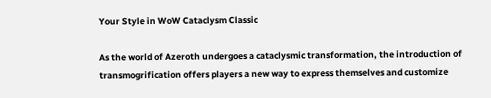Your Style in WoW Cataclysm Classic

As the world of Azeroth undergoes a cataclysmic transformation, the introduction of transmogrification offers players a new way to express themselves and customize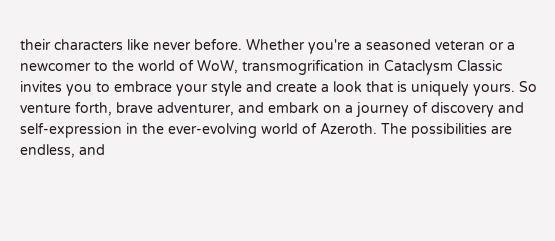their characters like never before. Whether you're a seasoned veteran or a newcomer to the world of WoW, transmogrification in Cataclysm Classic invites you to embrace your style and create a look that is uniquely yours. So venture forth, brave adventurer, and embark on a journey of discovery and self-expression in the ever-evolving world of Azeroth. The possibilities are endless, and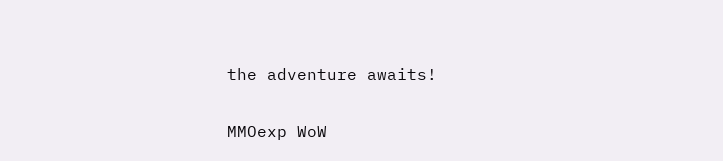the adventure awaits!

MMOexp WoW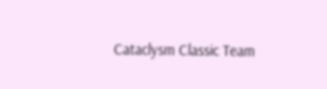Cataclysm Classic Team